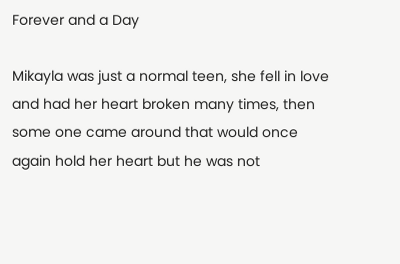Forever and a Day

Mikayla was just a normal teen, she fell in love and had her heart broken many times, then some one came around that would once again hold her heart but he was not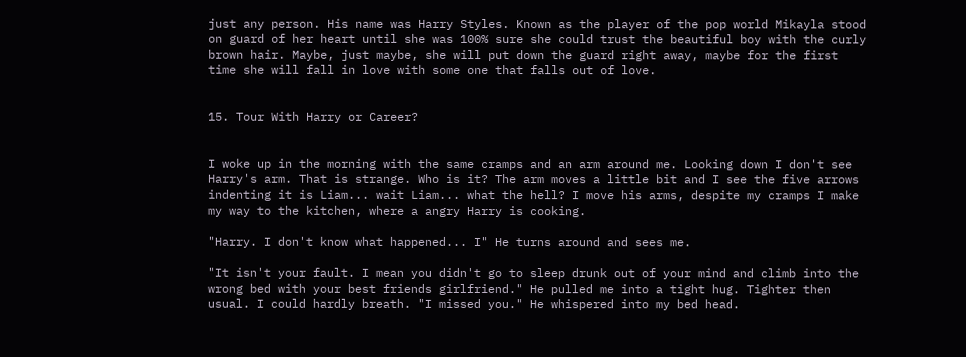just any person. His name was Harry Styles. Known as the player of the pop world Mikayla stood on guard of her heart until she was 100% sure she could trust the beautiful boy with the curly brown hair. Maybe, just maybe, she will put down the guard right away, maybe for the first time she will fall in love with some one that falls out of love.


15. Tour With Harry or Career?


I woke up in the morning with the same cramps and an arm around me. Looking down I don't see Harry's arm. That is strange. Who is it? The arm moves a little bit and I see the five arrows indenting it is Liam... wait Liam... what the hell? I move his arms, despite my cramps I make my way to the kitchen, where a angry Harry is cooking.

"Harry. I don't know what happened... I" He turns around and sees me.

"It isn't your fault. I mean you didn't go to sleep drunk out of your mind and climb into the wrong bed with your best friends girlfriend." He pulled me into a tight hug. Tighter then usual. I could hardly breath. "I missed you." He whispered into my bed head.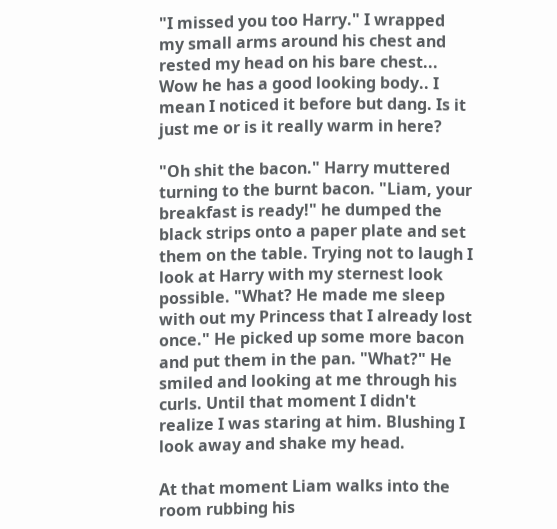"I missed you too Harry." I wrapped my small arms around his chest and rested my head on his bare chest... Wow he has a good looking body.. I mean I noticed it before but dang. Is it just me or is it really warm in here?

"Oh shit the bacon." Harry muttered turning to the burnt bacon. "Liam, your breakfast is ready!" he dumped the black strips onto a paper plate and set them on the table. Trying not to laugh I look at Harry with my sternest look possible. "What? He made me sleep with out my Princess that I already lost once." He picked up some more bacon and put them in the pan. "What?" He smiled and looking at me through his curls. Until that moment I didn't realize I was staring at him. Blushing I look away and shake my head.

At that moment Liam walks into the room rubbing his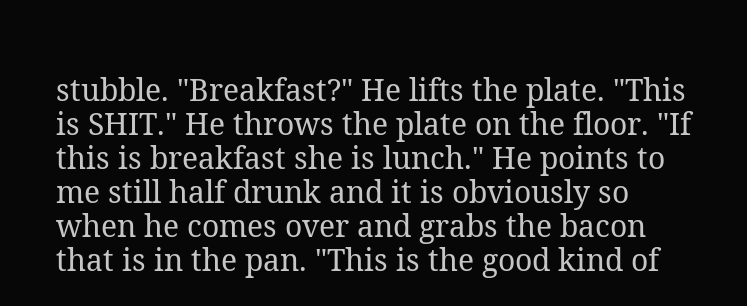stubble. "Breakfast?" He lifts the plate. "This is SHIT." He throws the plate on the floor. "If this is breakfast she is lunch." He points to me still half drunk and it is obviously so when he comes over and grabs the bacon that is in the pan. "This is the good kind of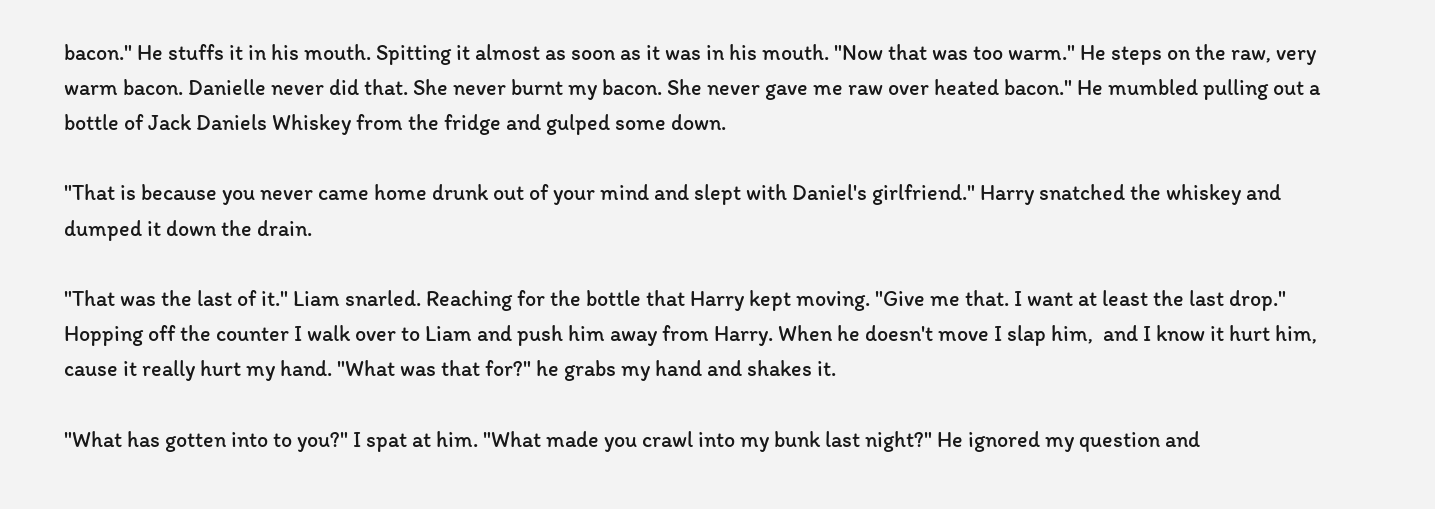bacon." He stuffs it in his mouth. Spitting it almost as soon as it was in his mouth. "Now that was too warm." He steps on the raw, very warm bacon. Danielle never did that. She never burnt my bacon. She never gave me raw over heated bacon." He mumbled pulling out a bottle of Jack Daniels Whiskey from the fridge and gulped some down.

"That is because you never came home drunk out of your mind and slept with Daniel's girlfriend." Harry snatched the whiskey and dumped it down the drain.

"That was the last of it." Liam snarled. Reaching for the bottle that Harry kept moving. "Give me that. I want at least the last drop." Hopping off the counter I walk over to Liam and push him away from Harry. When he doesn't move I slap him,  and I know it hurt him, cause it really hurt my hand. "What was that for?" he grabs my hand and shakes it.

"What has gotten into to you?" I spat at him. "What made you crawl into my bunk last night?" He ignored my question and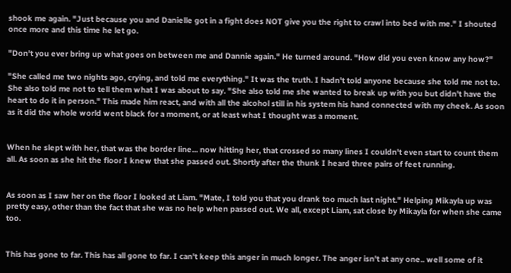shook me again. "Just because you and Danielle got in a fight does NOT give you the right to crawl into bed with me." I shouted once more and this time he let go.

"Don't you ever bring up what goes on between me and Dannie again." He turned around. "How did you even know any how?"

"She called me two nights ago, crying, and told me everything." It was the truth. I hadn't told anyone because she told me not to. She also told me not to tell them what I was about to say. "She also told me she wanted to break up with you but didn't have the heart to do it in person." This made him react, and with all the alcohol still in his system his hand connected with my cheek. As soon as it did the whole world went black for a moment, or at least what I thought was a moment.


When he slept with her, that was the border line... now hitting her, that crossed so many lines I couldn't even start to count them all. As soon as she hit the floor I knew that she passed out. Shortly after the thunk I heard three pairs of feet running.


As soon as I saw her on the floor I looked at Liam. "Mate, I told you that you drank too much last night." Helping Mikayla up was pretty easy, other than the fact that she was no help when passed out. We all, except Liam, sat close by Mikayla for when she came too.


This has gone to far. This has all gone to far. I can't keep this anger in much longer. The anger isn't at any one.. well some of it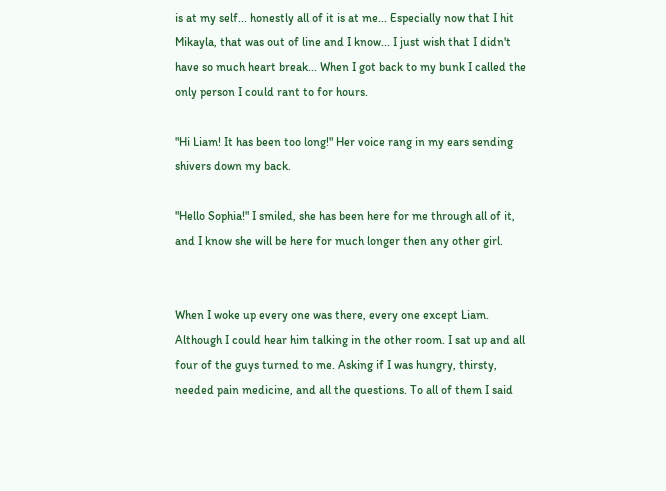is at my self... honestly all of it is at me... Especially now that I hit Mikayla, that was out of line and I know... I just wish that I didn't have so much heart break... When I got back to my bunk I called the only person I could rant to for hours.

"Hi Liam! It has been too long!" Her voice rang in my ears sending shivers down my back.

"Hello Sophia!" I smiled, she has been here for me through all of it, and I know she will be here for much longer then any other girl.


When I woke up every one was there, every one except Liam. Although I could hear him talking in the other room. I sat up and all four of the guys turned to me. Asking if I was hungry, thirsty, needed pain medicine, and all the questions. To all of them I said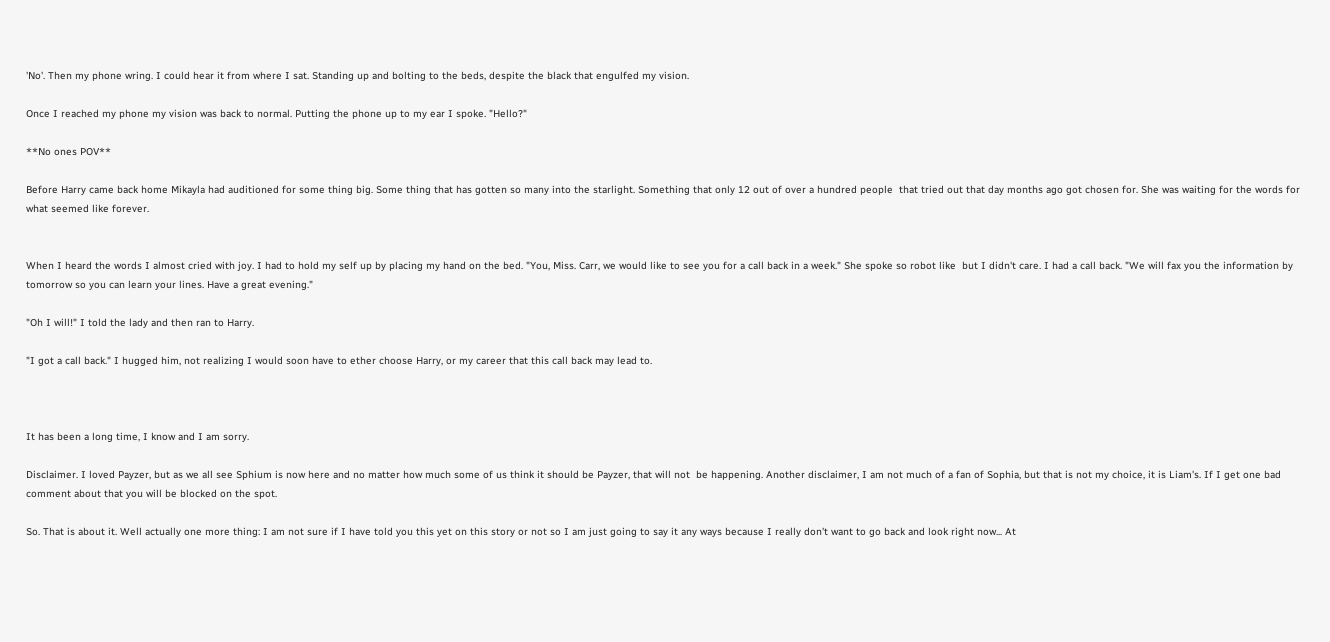'No'. Then my phone wring. I could hear it from where I sat. Standing up and bolting to the beds, despite the black that engulfed my vision.

Once I reached my phone my vision was back to normal. Putting the phone up to my ear I spoke. "Hello?"

**No ones POV**

Before Harry came back home Mikayla had auditioned for some thing big. Some thing that has gotten so many into the starlight. Something that only 12 out of over a hundred people  that tried out that day months ago got chosen for. She was waiting for the words for what seemed like forever.


When I heard the words I almost cried with joy. I had to hold my self up by placing my hand on the bed. "You, Miss. Carr, we would like to see you for a call back in a week." She spoke so robot like  but I didn't care. I had a call back. "We will fax you the information by tomorrow so you can learn your lines. Have a great evening."

"Oh I will!" I told the lady and then ran to Harry.

"I got a call back." I hugged him, not realizing I would soon have to ether choose Harry, or my career that this call back may lead to.



It has been a long time, I know and I am sorry.

Disclaimer. I loved Payzer, but as we all see Sphium is now here and no matter how much some of us think it should be Payzer, that will not  be happening. Another disclaimer, I am not much of a fan of Sophia, but that is not my choice, it is Liam's. If I get one bad comment about that you will be blocked on the spot.

So. That is about it. Well actually one more thing: I am not sure if I have told you this yet on this story or not so I am just going to say it any ways because I really don't want to go back and look right now... At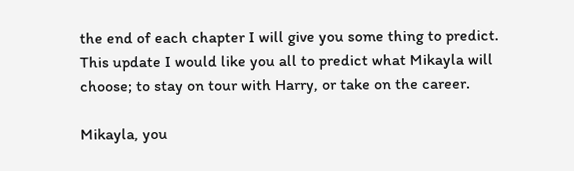the end of each chapter I will give you some thing to predict. This update I would like you all to predict what Mikayla will choose; to stay on tour with Harry, or take on the career.

Mikayla, you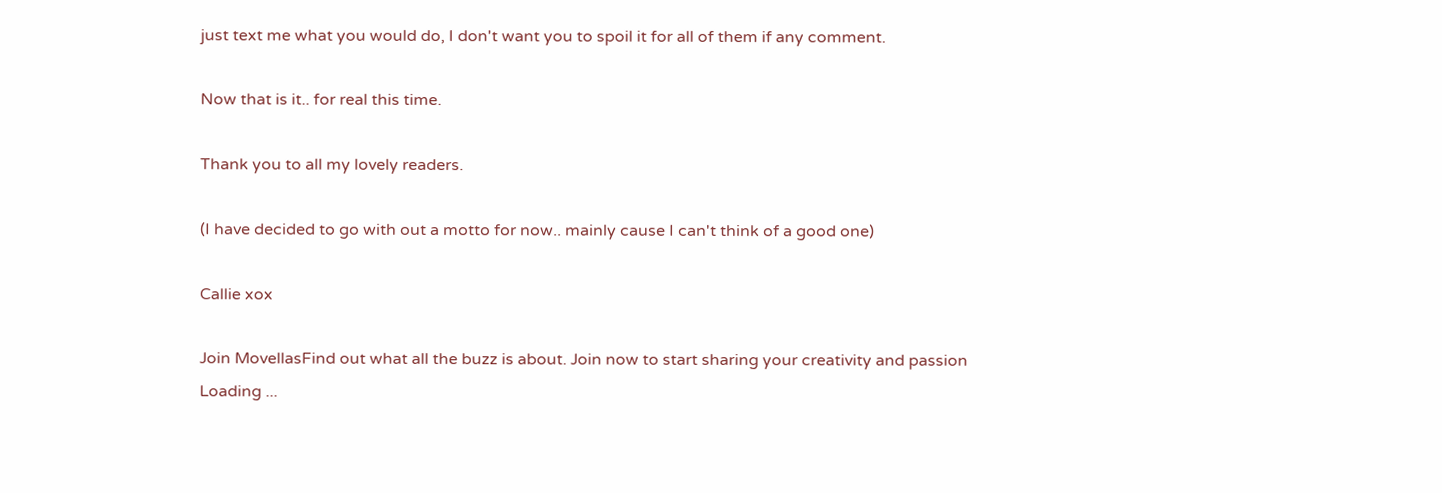just text me what you would do, I don't want you to spoil it for all of them if any comment.

Now that is it.. for real this time.

Thank you to all my lovely readers.

(I have decided to go with out a motto for now.. mainly cause I can't think of a good one)

Callie xox

Join MovellasFind out what all the buzz is about. Join now to start sharing your creativity and passion
Loading ...